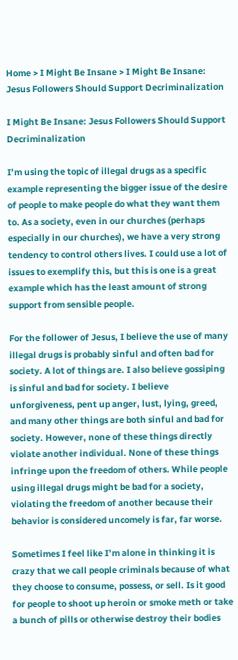Home > I Might Be Insane > I Might Be Insane: Jesus Followers Should Support Decriminalization

I Might Be Insane: Jesus Followers Should Support Decriminalization

I’m using the topic of illegal drugs as a specific example representing the bigger issue of the desire of people to make people do what they want them to. As a society, even in our churches (perhaps especially in our churches), we have a very strong tendency to control others lives. I could use a lot of issues to exemplify this, but this is one is a great example which has the least amount of strong support from sensible people.

For the follower of Jesus, I believe the use of many illegal drugs is probably sinful and often bad for society. A lot of things are. I also believe gossiping is sinful and bad for society. I believe unforgiveness, pent up anger, lust, lying, greed, and many other things are both sinful and bad for society. However, none of these things directly violate another individual. None of these things infringe upon the freedom of others. While people using illegal drugs might be bad for a society, violating the freedom of another because their behavior is considered uncomely is far, far worse.

Sometimes I feel like I’m alone in thinking it is crazy that we call people criminals because of what they choose to consume, possess, or sell. Is it good for people to shoot up heroin or smoke meth or take a bunch of pills or otherwise destroy their bodies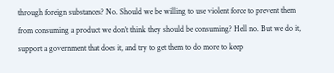through foreign substances? No. Should we be willing to use violent force to prevent them from consuming a product we don’t think they should be consuming? Hell no. But we do it, support a government that does it, and try to get them to do more to keep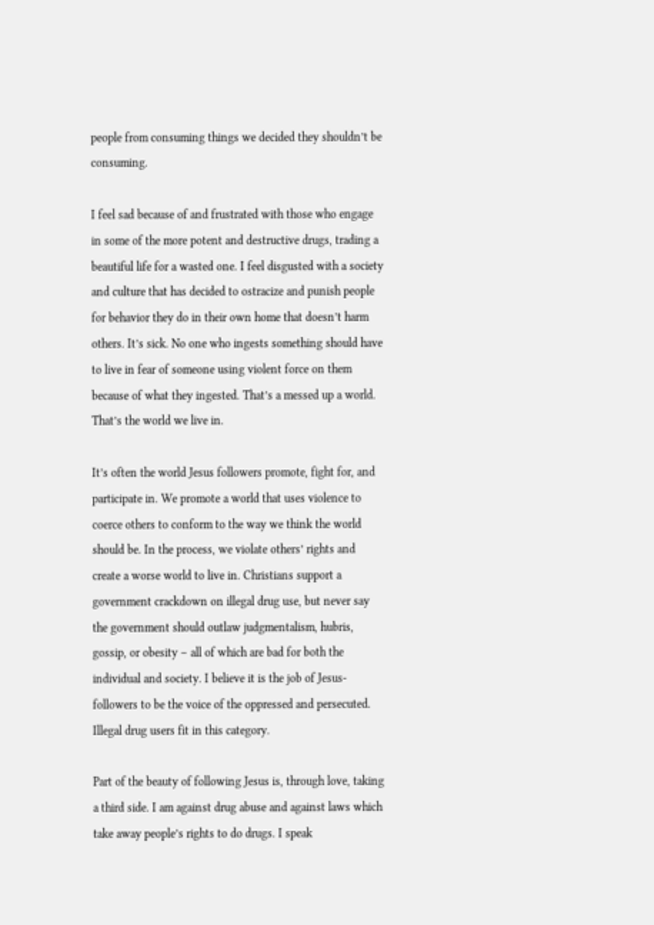people from consuming things we decided they shouldn’t be consuming.

I feel sad because of and frustrated with those who engage in some of the more potent and destructive drugs, trading a beautiful life for a wasted one. I feel disgusted with a society and culture that has decided to ostracize and punish people for behavior they do in their own home that doesn’t harm others. It’s sick. No one who ingests something should have to live in fear of someone using violent force on them because of what they ingested. That’s a messed up a world. That’s the world we live in.

It’s often the world Jesus followers promote, fight for, and participate in. We promote a world that uses violence to coerce others to conform to the way we think the world should be. In the process, we violate others’ rights and create a worse world to live in. Christians support a government crackdown on illegal drug use, but never say the government should outlaw judgmentalism, hubris, gossip, or obesity – all of which are bad for both the individual and society. I believe it is the job of Jesus-followers to be the voice of the oppressed and persecuted. Illegal drug users fit in this category.

Part of the beauty of following Jesus is, through love, taking a third side. I am against drug abuse and against laws which take away people’s rights to do drugs. I speak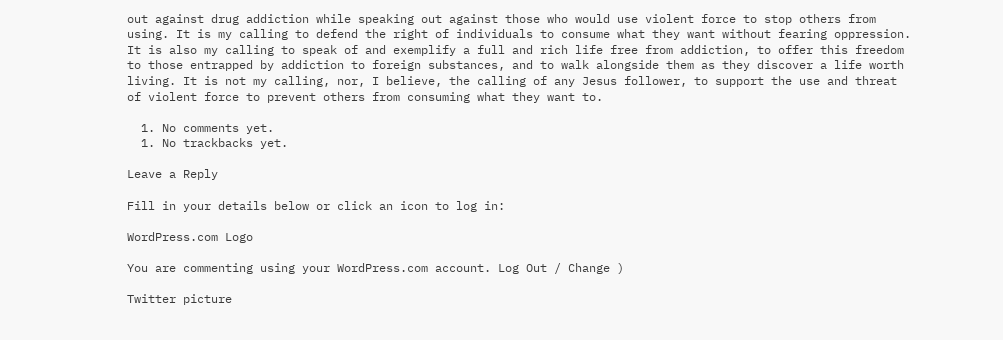out against drug addiction while speaking out against those who would use violent force to stop others from using. It is my calling to defend the right of individuals to consume what they want without fearing oppression. It is also my calling to speak of and exemplify a full and rich life free from addiction, to offer this freedom to those entrapped by addiction to foreign substances, and to walk alongside them as they discover a life worth living. It is not my calling, nor, I believe, the calling of any Jesus follower, to support the use and threat of violent force to prevent others from consuming what they want to.

  1. No comments yet.
  1. No trackbacks yet.

Leave a Reply

Fill in your details below or click an icon to log in:

WordPress.com Logo

You are commenting using your WordPress.com account. Log Out / Change )

Twitter picture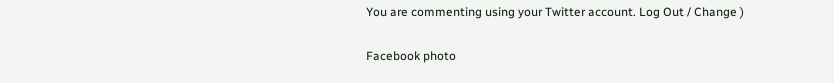You are commenting using your Twitter account. Log Out / Change )

Facebook photo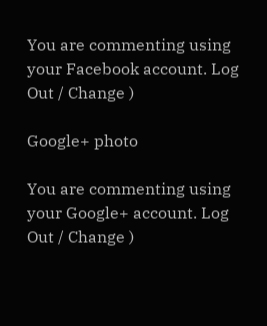You are commenting using your Facebook account. Log Out / Change )

Google+ photo

You are commenting using your Google+ account. Log Out / Change )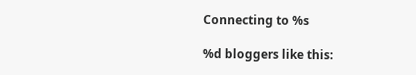Connecting to %s

%d bloggers like this: